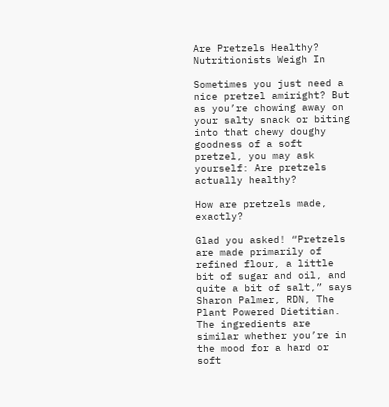Are Pretzels Healthy? Nutritionists Weigh In

Sometimes you just need a nice pretzel amiright? But as you’re chowing away on your salty snack or biting into that chewy doughy goodness of a soft pretzel, you may ask yourself: Are pretzels actually healthy?

How are pretzels made, exactly?

Glad you asked! “Pretzels are made primarily of refined flour, a little bit of sugar and oil, and quite a bit of salt,” says Sharon Palmer, RDN, The Plant Powered Dietitian. The ingredients are similar whether you’re in the mood for a hard or soft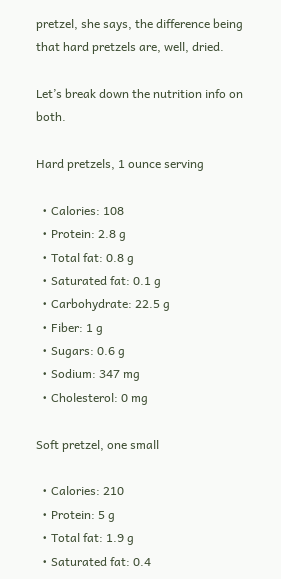pretzel, she says, the difference being that hard pretzels are, well, dried.

Let’s break down the nutrition info on both.

Hard pretzels, 1 ounce serving

  • Calories: 108
  • Protein: 2.8 g
  • Total fat: 0.8 g
  • Saturated fat: 0.1 g
  • Carbohydrate: 22.5 g
  • Fiber: 1 g
  • Sugars: 0.6 g
  • Sodium: 347 mg
  • Cholesterol: 0 mg

Soft pretzel, one small

  • Calories: 210
  • Protein: 5 g
  • Total fat: 1.9 g
  • Saturated fat: 0.4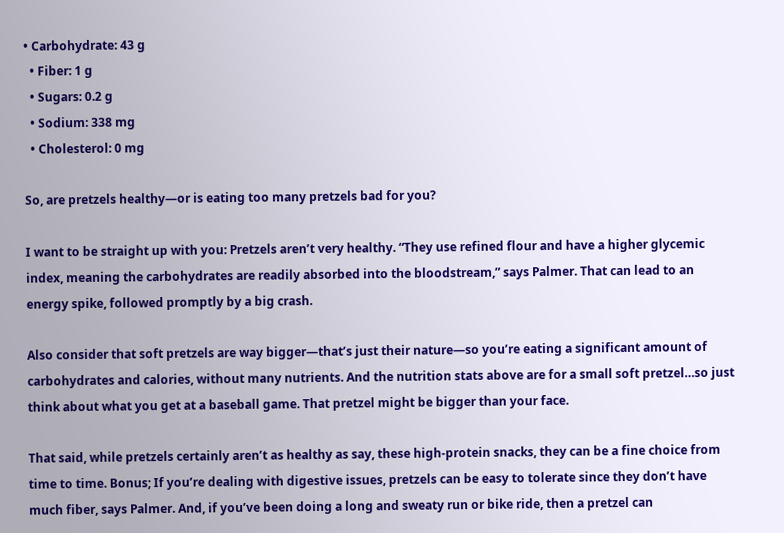• Carbohydrate: 43 g
  • Fiber: 1 g
  • Sugars: 0.2 g
  • Sodium: 338 mg
  • Cholesterol: 0 mg

So, are pretzels healthy—or is eating too many pretzels bad for you?

I want to be straight up with you: Pretzels aren’t very healthy. “They use refined flour and have a higher glycemic index, meaning the carbohydrates are readily absorbed into the bloodstream,” says Palmer. That can lead to an energy spike, followed promptly by a big crash.

Also consider that soft pretzels are way bigger—that’s just their nature—so you’re eating a significant amount of carbohydrates and calories, without many nutrients. And the nutrition stats above are for a small soft pretzel…so just think about what you get at a baseball game. That pretzel might be bigger than your face.

That said, while pretzels certainly aren’t as healthy as say, these high-protein snacks, they can be a fine choice from time to time. Bonus; If you’re dealing with digestive issues, pretzels can be easy to tolerate since they don’t have much fiber, says Palmer. And, if you’ve been doing a long and sweaty run or bike ride, then a pretzel can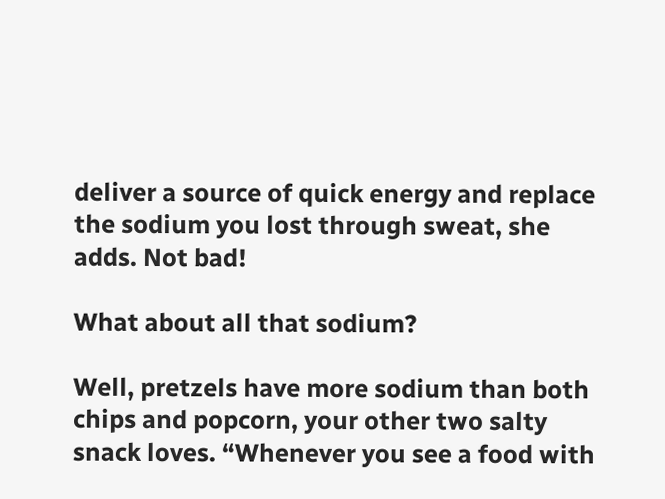deliver a source of quick energy and replace the sodium you lost through sweat, she adds. Not bad!

What about all that sodium?

Well, pretzels have more sodium than both chips and popcorn, your other two salty snack loves. “Whenever you see a food with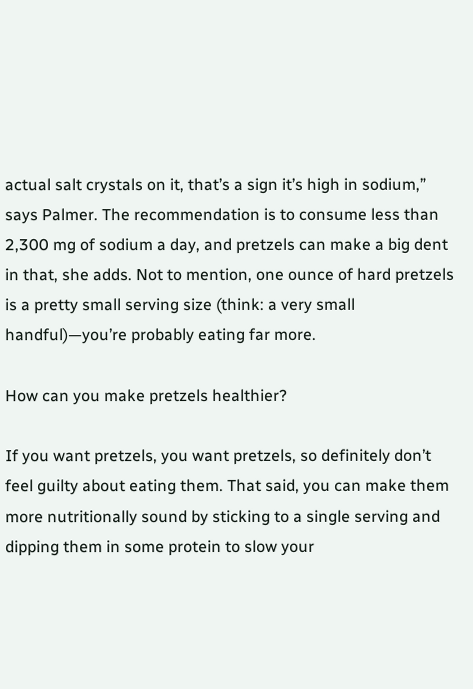actual salt crystals on it, that’s a sign it’s high in sodium,” says Palmer. The recommendation is to consume less than 2,300 mg of sodium a day, and pretzels can make a big dent in that, she adds. Not to mention, one ounce of hard pretzels is a pretty small serving size (think: a very small handful)—you’re probably eating far more.

How can you make pretzels healthier?

If you want pretzels, you want pretzels, so definitely don’t feel guilty about eating them. That said, you can make them more nutritionally sound by sticking to a single serving and dipping them in some protein to slow your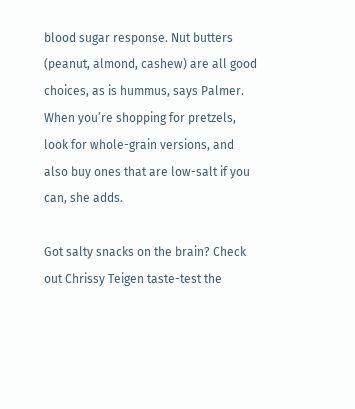blood sugar response. Nut butters (peanut, almond, cashew) are all good choices, as is hummus, says Palmer. When you’re shopping for pretzels, look for whole-grain versions, and also buy ones that are low-salt if you can, she adds.

Got salty snacks on the brain? Check out Chrissy Teigen taste-test the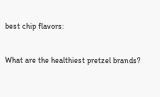best chip flavors:

What are the healthiest pretzel brands?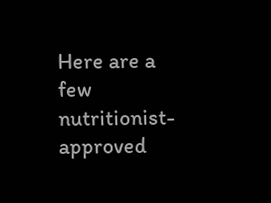Here are a few nutritionist-approved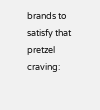brands to satisfy that pretzel craving: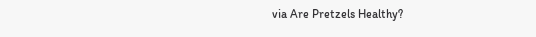via Are Pretzels Healthy?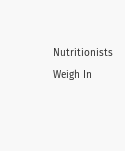Nutritionists Weigh In